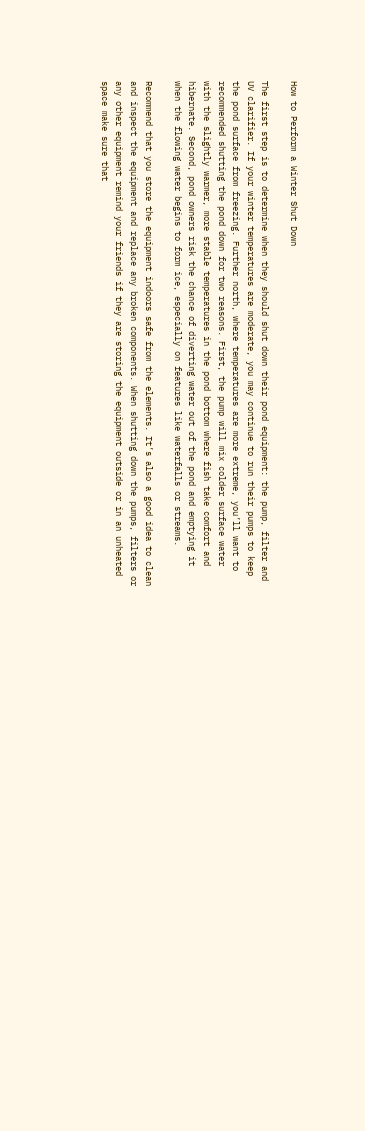How to Perform a Winter Shut Down

The first step is to determine when they should shut down their pond equipment: the pump, filter and UV clarifier. If your winter temperatures are moderate, you may continue to run their pumps to keep the pond surface from freezing. Further north, where temperatures are more extreme, you’ll want to recommended shutting the pond down for two reasons. First, the pump will mix colder surface water with the slightly warmer, more stable temperatures in the pond bottom where fish take comfort and hibernate. Second, pond owners risk the chance of diverting water out of the pond and emptying it when the flowing water begins to form ice, especially on features like waterfalls or streams.

Recommend that you store the equipment indoors safe from the elements. It’s also a good idea to clean and inspect the equipment and replace any broken components. When shutting down the pumps, filters or any other equipment remind your friends if they are storing the equipment outside or in an unheated space make sure that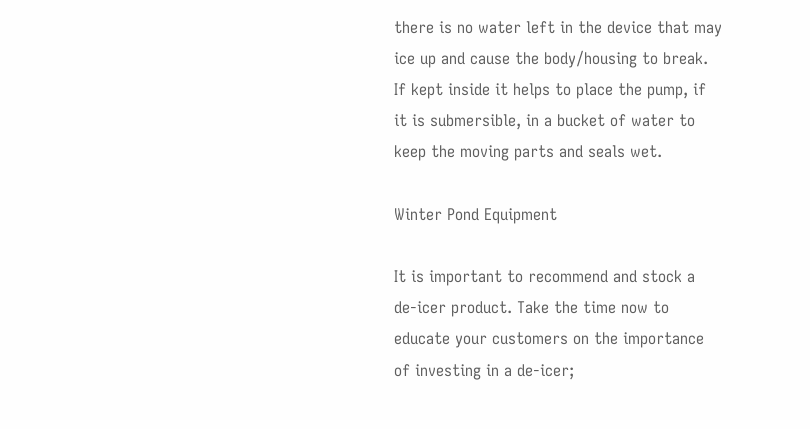there is no water left in the device that may ice up and cause the body/housing to break. If kept inside it helps to place the pump, if it is submersible, in a bucket of water to keep the moving parts and seals wet.

Winter Pond Equipment

It is important to recommend and stock a de-icer product. Take the time now to educate your customers on the importance of investing in a de-icer;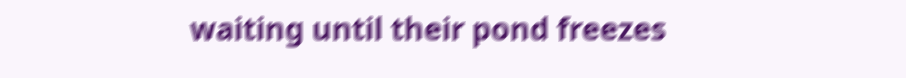waiting until their pond freezes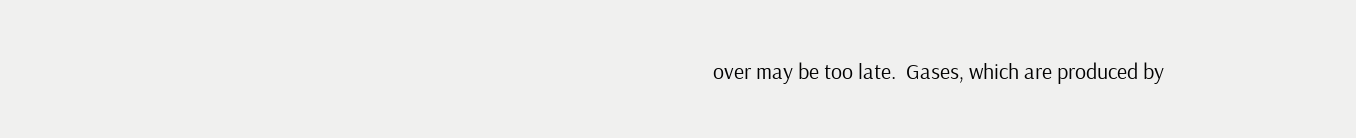over may be too late.  Gases, which are produced by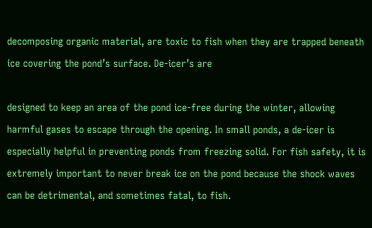decomposing organic material, are toxic to fish when they are trapped beneath ice covering the pond’s surface. De-icer’s are

designed to keep an area of the pond ice-free during the winter, allowing harmful gases to escape through the opening. In small ponds, a de-icer is especially helpful in preventing ponds from freezing solid. For fish safety, it is extremely important to never break ice on the pond because the shock waves can be detrimental, and sometimes fatal, to fish.